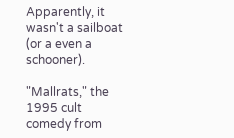Apparently, it wasn't a sailboat (or a even a schooner).

"Mallrats," the 1995 cult comedy from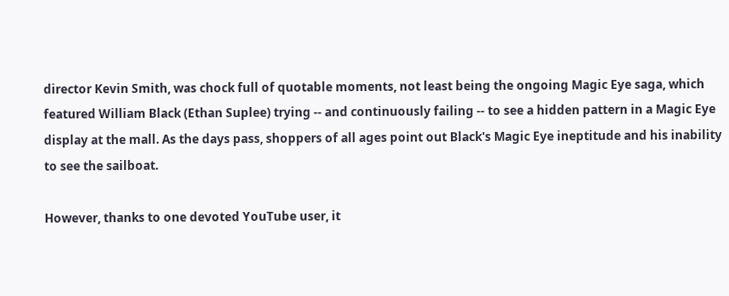director Kevin Smith, was chock full of quotable moments, not least being the ongoing Magic Eye saga, which featured William Black (Ethan Suplee) trying -- and continuously failing -- to see a hidden pattern in a Magic Eye display at the mall. As the days pass, shoppers of all ages point out Black's Magic Eye ineptitude and his inability to see the sailboat.

However, thanks to one devoted YouTube user, it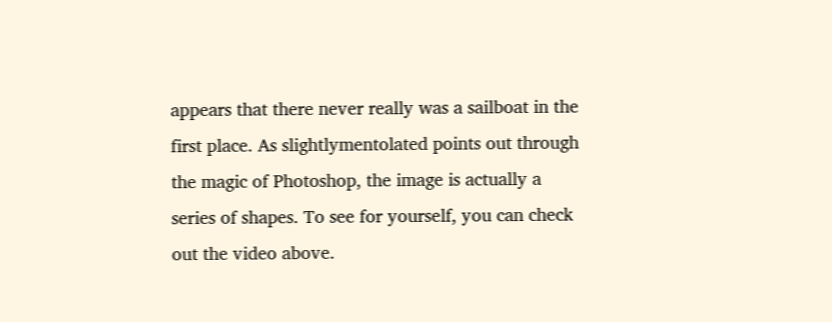appears that there never really was a sailboat in the first place. As slightlymentolated points out through the magic of Photoshop, the image is actually a series of shapes. To see for yourself, you can check out the video above.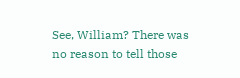See, William? There was no reason to tell those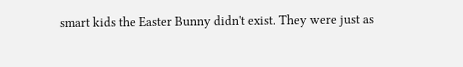smart kids the Easter Bunny didn't exist. They were just as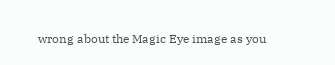wrong about the Magic Eye image as you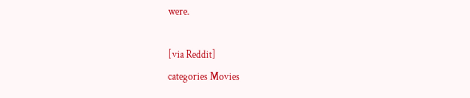were.

[via Reddit]
categories Movies